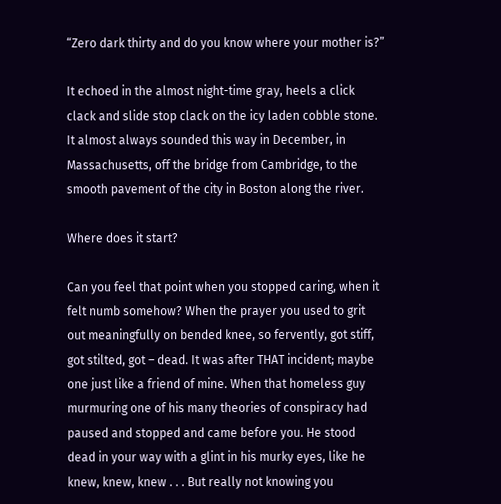“Zero dark thirty and do you know where your mother is?”

It echoed in the almost night-time gray, heels a click clack and slide stop clack on the icy laden cobble stone. It almost always sounded this way in December, in Massachusetts, off the bridge from Cambridge, to the smooth pavement of the city in Boston along the river.

Where does it start?

Can you feel that point when you stopped caring, when it felt numb somehow? When the prayer you used to grit out meaningfully on bended knee, so fervently, got stiff, got stilted, got – dead. It was after THAT incident; maybe one just like a friend of mine. When that homeless guy murmuring one of his many theories of conspiracy had paused and stopped and came before you. He stood dead in your way with a glint in his murky eyes, like he knew, knew, knew . . . But really not knowing you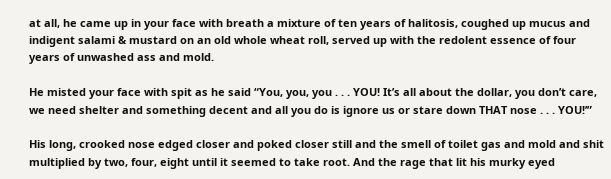at all, he came up in your face with breath a mixture of ten years of halitosis, coughed up mucus and indigent salami & mustard on an old whole wheat roll, served up with the redolent essence of four years of unwashed ass and mold.

He misted your face with spit as he said “You, you, you . . . YOU! It’s all about the dollar, you don’t care, we need shelter and something decent and all you do is ignore us or stare down THAT nose . . . YOU!’”

His long, crooked nose edged closer and poked closer still and the smell of toilet gas and mold and shit multiplied by two, four, eight until it seemed to take root. And the rage that lit his murky eyed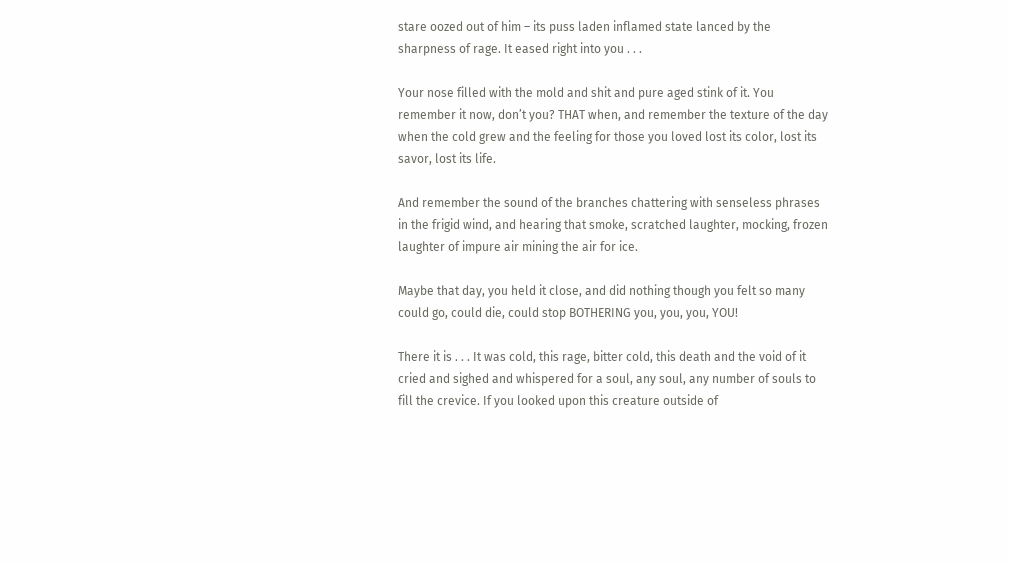stare oozed out of him – its puss laden inflamed state lanced by the sharpness of rage. It eased right into you . . .

Your nose filled with the mold and shit and pure aged stink of it. You remember it now, don’t you? THAT when, and remember the texture of the day when the cold grew and the feeling for those you loved lost its color, lost its savor, lost its life.

And remember the sound of the branches chattering with senseless phrases in the frigid wind, and hearing that smoke, scratched laughter, mocking, frozen laughter of impure air mining the air for ice.

Maybe that day, you held it close, and did nothing though you felt so many could go, could die, could stop BOTHERING you, you, you, YOU!

There it is . . . It was cold, this rage, bitter cold, this death and the void of it cried and sighed and whispered for a soul, any soul, any number of souls to fill the crevice. If you looked upon this creature outside of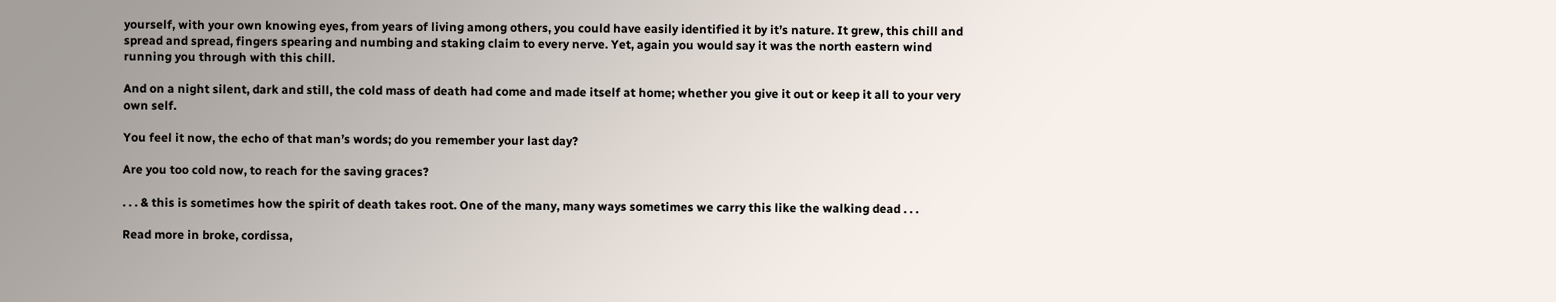yourself, with your own knowing eyes, from years of living among others, you could have easily identified it by it’s nature. It grew, this chill and spread and spread, fingers spearing and numbing and staking claim to every nerve. Yet, again you would say it was the north eastern wind running you through with this chill.

And on a night silent, dark and still, the cold mass of death had come and made itself at home; whether you give it out or keep it all to your very own self.

You feel it now, the echo of that man’s words; do you remember your last day?

Are you too cold now, to reach for the saving graces?

. . . & this is sometimes how the spirit of death takes root. One of the many, many ways sometimes we carry this like the walking dead . . .

Read more in broke, cordissa,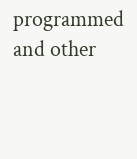programmed and other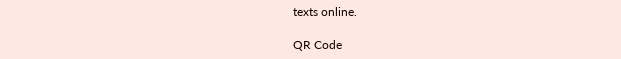texts online.

QR Code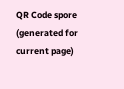QR Code spore (generated for current page)